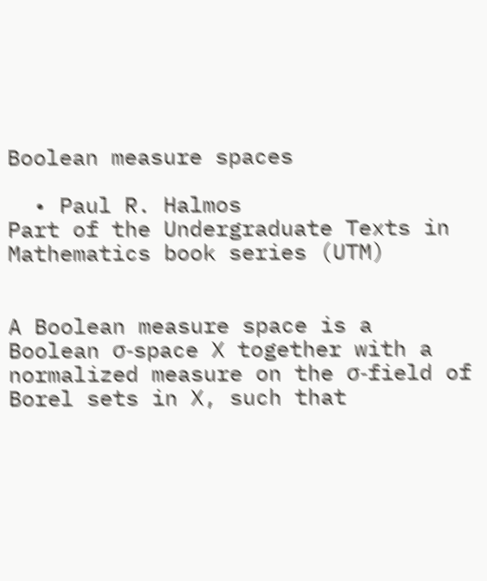Boolean measure spaces

  • Paul R. Halmos
Part of the Undergraduate Texts in Mathematics book series (UTM)


A Boolean measure space is a Boolean σ-space X together with a normalized measure on the σ-field of Borel sets in X, such that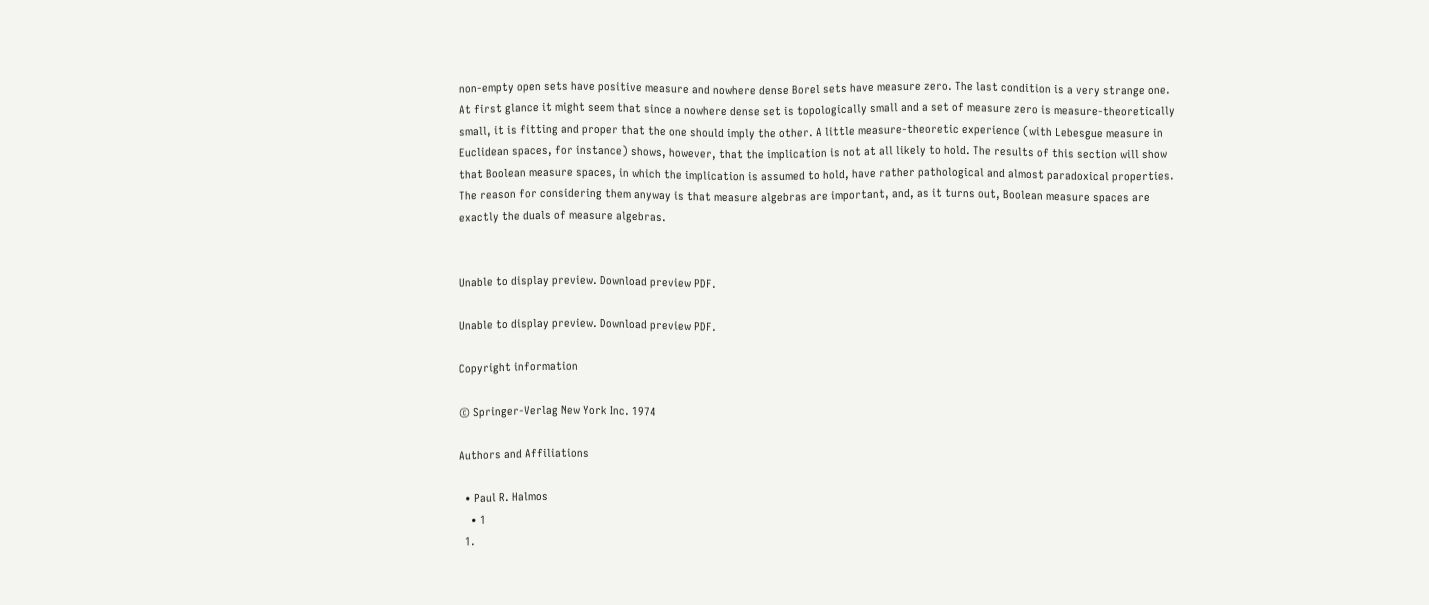non-empty open sets have positive measure and nowhere dense Borel sets have measure zero. The last condition is a very strange one. At first glance it might seem that since a nowhere dense set is topologically small and a set of measure zero is measure-theoretically small, it is fitting and proper that the one should imply the other. A little measure-theoretic experience (with Lebesgue measure in Euclidean spaces, for instance) shows, however, that the implication is not at all likely to hold. The results of this section will show that Boolean measure spaces, in which the implication is assumed to hold, have rather pathological and almost paradoxical properties. The reason for considering them anyway is that measure algebras are important, and, as it turns out, Boolean measure spaces are exactly the duals of measure algebras.


Unable to display preview. Download preview PDF.

Unable to display preview. Download preview PDF.

Copyright information

© Springer-Verlag New York Inc. 1974

Authors and Affiliations

  • Paul R. Halmos
    • 1
  1.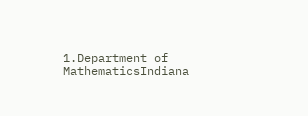1.Department of MathematicsIndiana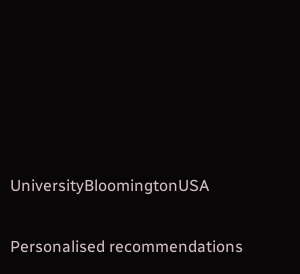UniversityBloomingtonUSA

Personalised recommendations